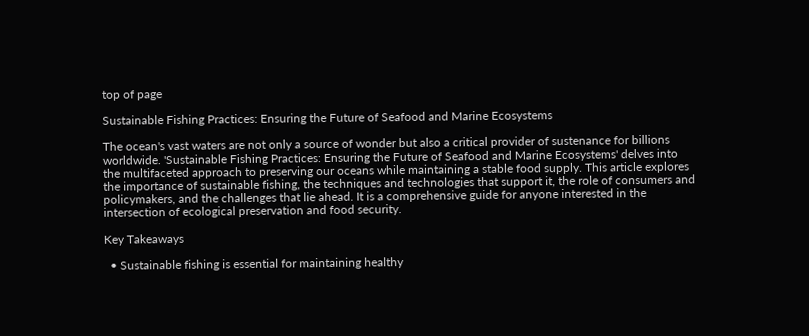top of page

Sustainable Fishing Practices: Ensuring the Future of Seafood and Marine Ecosystems

The ocean's vast waters are not only a source of wonder but also a critical provider of sustenance for billions worldwide. 'Sustainable Fishing Practices: Ensuring the Future of Seafood and Marine Ecosystems' delves into the multifaceted approach to preserving our oceans while maintaining a stable food supply. This article explores the importance of sustainable fishing, the techniques and technologies that support it, the role of consumers and policymakers, and the challenges that lie ahead. It is a comprehensive guide for anyone interested in the intersection of ecological preservation and food security.

Key Takeaways

  • Sustainable fishing is essential for maintaining healthy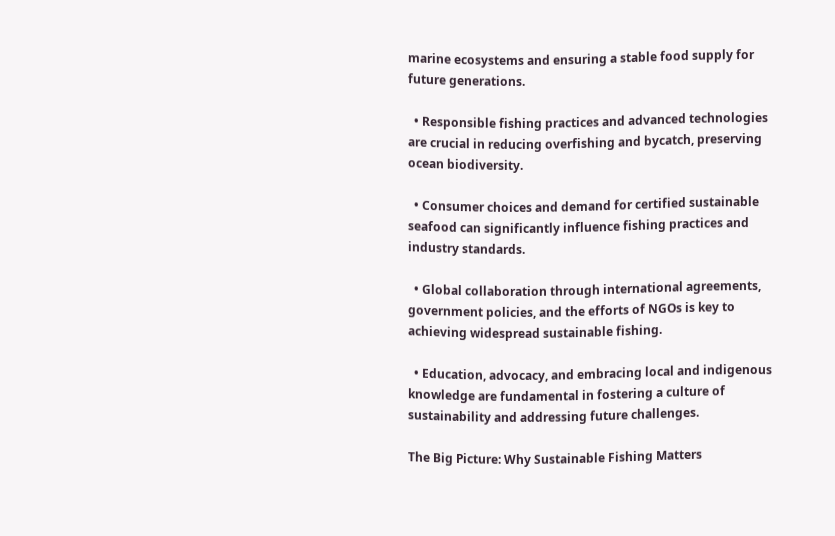marine ecosystems and ensuring a stable food supply for future generations.

  • Responsible fishing practices and advanced technologies are crucial in reducing overfishing and bycatch, preserving ocean biodiversity.

  • Consumer choices and demand for certified sustainable seafood can significantly influence fishing practices and industry standards.

  • Global collaboration through international agreements, government policies, and the efforts of NGOs is key to achieving widespread sustainable fishing.

  • Education, advocacy, and embracing local and indigenous knowledge are fundamental in fostering a culture of sustainability and addressing future challenges.

The Big Picture: Why Sustainable Fishing Matters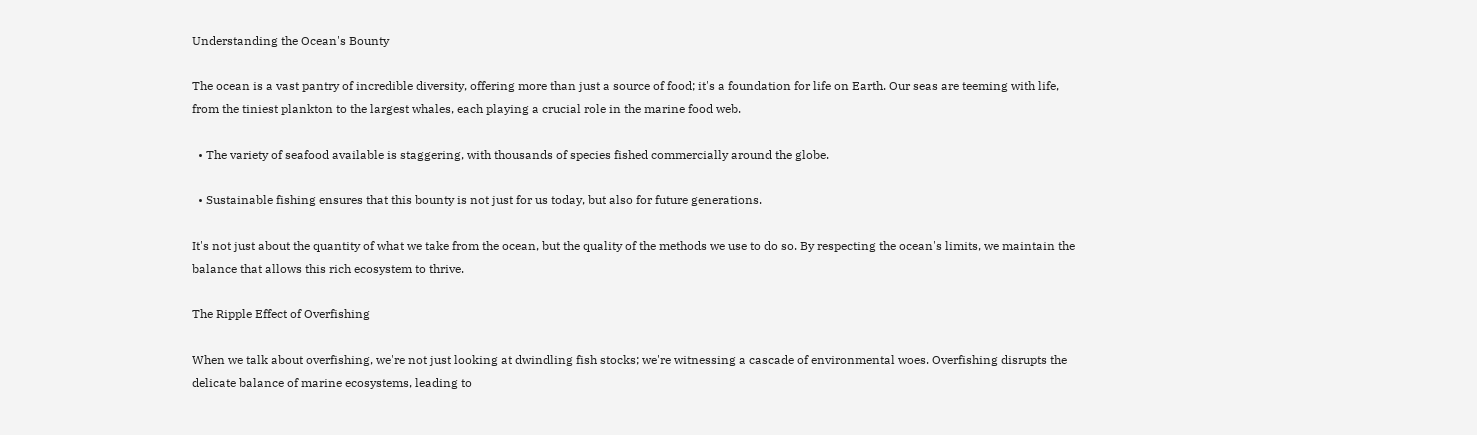Understanding the Ocean's Bounty

The ocean is a vast pantry of incredible diversity, offering more than just a source of food; it's a foundation for life on Earth. Our seas are teeming with life, from the tiniest plankton to the largest whales, each playing a crucial role in the marine food web.

  • The variety of seafood available is staggering, with thousands of species fished commercially around the globe.

  • Sustainable fishing ensures that this bounty is not just for us today, but also for future generations.

It's not just about the quantity of what we take from the ocean, but the quality of the methods we use to do so. By respecting the ocean's limits, we maintain the balance that allows this rich ecosystem to thrive.

The Ripple Effect of Overfishing

When we talk about overfishing, we're not just looking at dwindling fish stocks; we're witnessing a cascade of environmental woes. Overfishing disrupts the delicate balance of marine ecosystems, leading to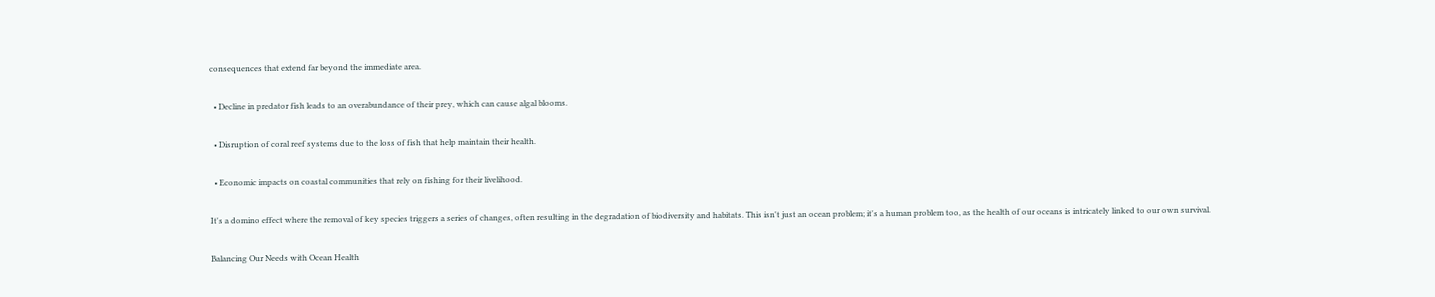consequences that extend far beyond the immediate area.

  • Decline in predator fish leads to an overabundance of their prey, which can cause algal blooms.

  • Disruption of coral reef systems due to the loss of fish that help maintain their health.

  • Economic impacts on coastal communities that rely on fishing for their livelihood.

It's a domino effect where the removal of key species triggers a series of changes, often resulting in the degradation of biodiversity and habitats. This isn't just an ocean problem; it's a human problem too, as the health of our oceans is intricately linked to our own survival.

Balancing Our Needs with Ocean Health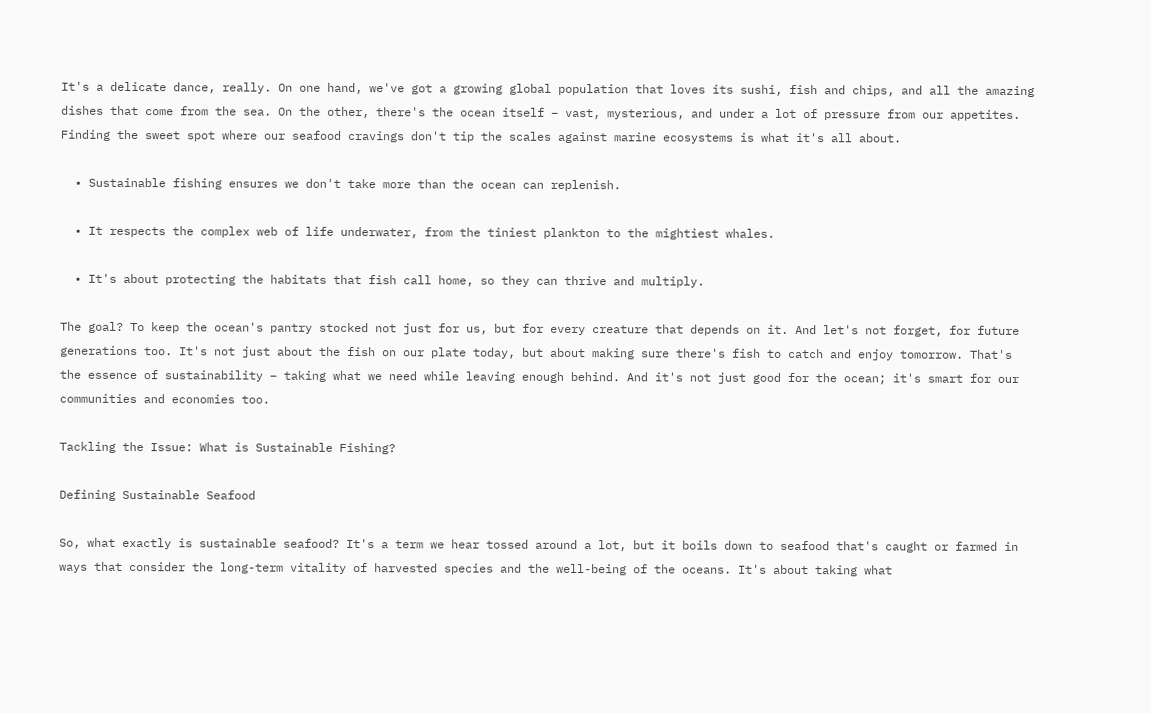It's a delicate dance, really. On one hand, we've got a growing global population that loves its sushi, fish and chips, and all the amazing dishes that come from the sea. On the other, there's the ocean itself – vast, mysterious, and under a lot of pressure from our appetites. Finding the sweet spot where our seafood cravings don't tip the scales against marine ecosystems is what it's all about.

  • Sustainable fishing ensures we don't take more than the ocean can replenish.

  • It respects the complex web of life underwater, from the tiniest plankton to the mightiest whales.

  • It's about protecting the habitats that fish call home, so they can thrive and multiply.

The goal? To keep the ocean's pantry stocked not just for us, but for every creature that depends on it. And let's not forget, for future generations too. It's not just about the fish on our plate today, but about making sure there's fish to catch and enjoy tomorrow. That's the essence of sustainability – taking what we need while leaving enough behind. And it's not just good for the ocean; it's smart for our communities and economies too.

Tackling the Issue: What is Sustainable Fishing?

Defining Sustainable Seafood

So, what exactly is sustainable seafood? It's a term we hear tossed around a lot, but it boils down to seafood that's caught or farmed in ways that consider the long-term vitality of harvested species and the well-being of the oceans. It's about taking what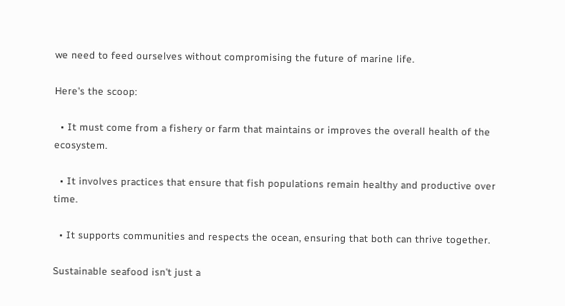we need to feed ourselves without compromising the future of marine life.

Here's the scoop:

  • It must come from a fishery or farm that maintains or improves the overall health of the ecosystem.

  • It involves practices that ensure that fish populations remain healthy and productive over time.

  • It supports communities and respects the ocean, ensuring that both can thrive together.

Sustainable seafood isn't just a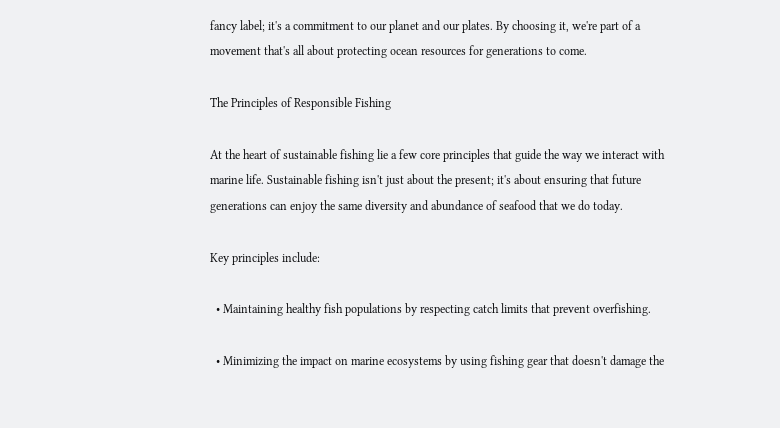fancy label; it's a commitment to our planet and our plates. By choosing it, we're part of a movement that's all about protecting ocean resources for generations to come.

The Principles of Responsible Fishing

At the heart of sustainable fishing lie a few core principles that guide the way we interact with marine life. Sustainable fishing isn't just about the present; it's about ensuring that future generations can enjoy the same diversity and abundance of seafood that we do today.

Key principles include:

  • Maintaining healthy fish populations by respecting catch limits that prevent overfishing.

  • Minimizing the impact on marine ecosystems by using fishing gear that doesn't damage the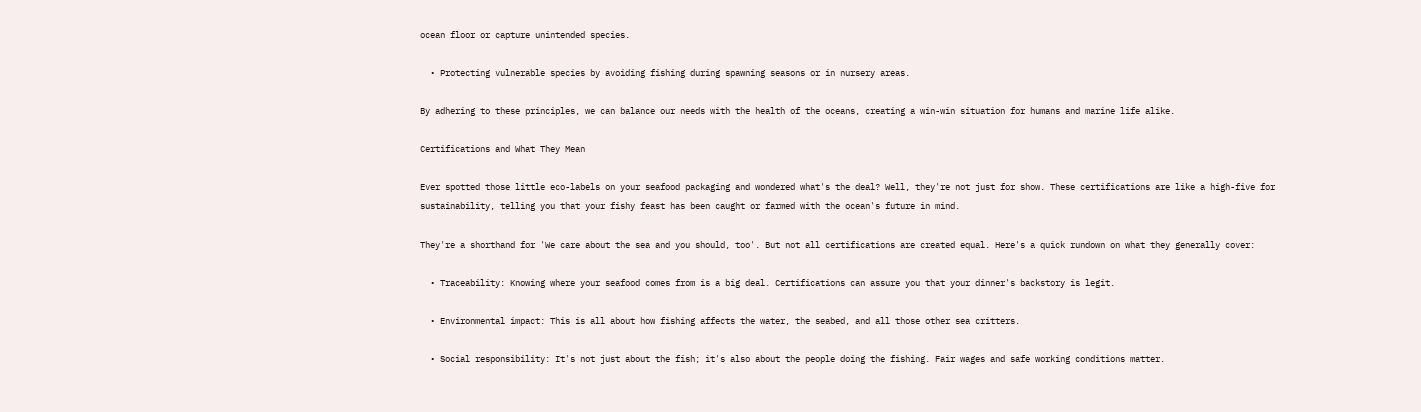ocean floor or capture unintended species.

  • Protecting vulnerable species by avoiding fishing during spawning seasons or in nursery areas.

By adhering to these principles, we can balance our needs with the health of the oceans, creating a win-win situation for humans and marine life alike.

Certifications and What They Mean

Ever spotted those little eco-labels on your seafood packaging and wondered what's the deal? Well, they're not just for show. These certifications are like a high-five for sustainability, telling you that your fishy feast has been caught or farmed with the ocean's future in mind.

They're a shorthand for 'We care about the sea and you should, too'. But not all certifications are created equal. Here's a quick rundown on what they generally cover:

  • Traceability: Knowing where your seafood comes from is a big deal. Certifications can assure you that your dinner's backstory is legit.

  • Environmental impact: This is all about how fishing affects the water, the seabed, and all those other sea critters.

  • Social responsibility: It's not just about the fish; it's also about the people doing the fishing. Fair wages and safe working conditions matter.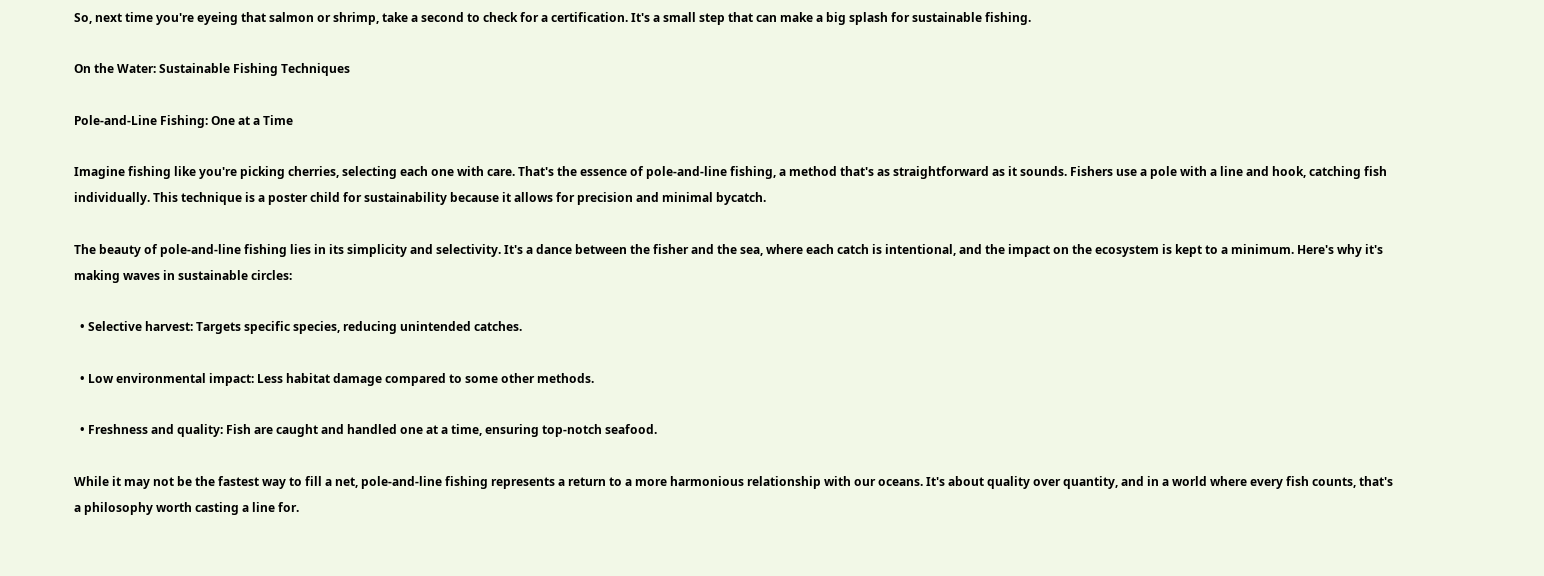So, next time you're eyeing that salmon or shrimp, take a second to check for a certification. It's a small step that can make a big splash for sustainable fishing.

On the Water: Sustainable Fishing Techniques

Pole-and-Line Fishing: One at a Time

Imagine fishing like you're picking cherries, selecting each one with care. That's the essence of pole-and-line fishing, a method that's as straightforward as it sounds. Fishers use a pole with a line and hook, catching fish individually. This technique is a poster child for sustainability because it allows for precision and minimal bycatch.

The beauty of pole-and-line fishing lies in its simplicity and selectivity. It's a dance between the fisher and the sea, where each catch is intentional, and the impact on the ecosystem is kept to a minimum. Here's why it's making waves in sustainable circles:

  • Selective harvest: Targets specific species, reducing unintended catches.

  • Low environmental impact: Less habitat damage compared to some other methods.

  • Freshness and quality: Fish are caught and handled one at a time, ensuring top-notch seafood.

While it may not be the fastest way to fill a net, pole-and-line fishing represents a return to a more harmonious relationship with our oceans. It's about quality over quantity, and in a world where every fish counts, that's a philosophy worth casting a line for.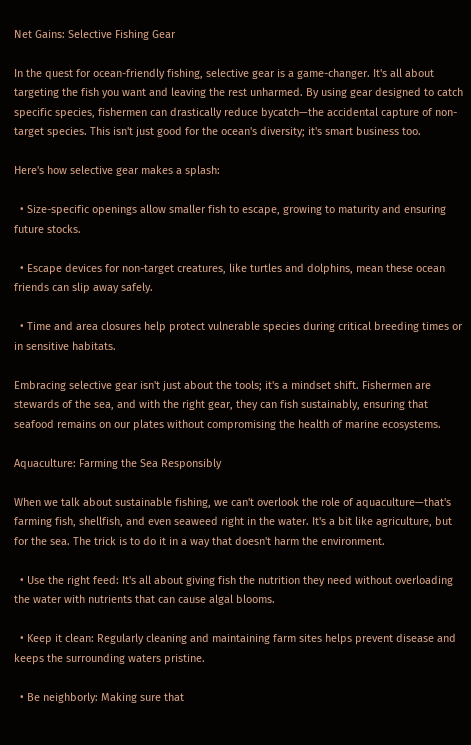Net Gains: Selective Fishing Gear

In the quest for ocean-friendly fishing, selective gear is a game-changer. It's all about targeting the fish you want and leaving the rest unharmed. By using gear designed to catch specific species, fishermen can drastically reduce bycatch—the accidental capture of non-target species. This isn't just good for the ocean's diversity; it's smart business too.

Here's how selective gear makes a splash:

  • Size-specific openings allow smaller fish to escape, growing to maturity and ensuring future stocks.

  • Escape devices for non-target creatures, like turtles and dolphins, mean these ocean friends can slip away safely.

  • Time and area closures help protect vulnerable species during critical breeding times or in sensitive habitats.

Embracing selective gear isn't just about the tools; it's a mindset shift. Fishermen are stewards of the sea, and with the right gear, they can fish sustainably, ensuring that seafood remains on our plates without compromising the health of marine ecosystems.

Aquaculture: Farming the Sea Responsibly

When we talk about sustainable fishing, we can't overlook the role of aquaculture—that's farming fish, shellfish, and even seaweed right in the water. It's a bit like agriculture, but for the sea. The trick is to do it in a way that doesn't harm the environment.

  • Use the right feed: It's all about giving fish the nutrition they need without overloading the water with nutrients that can cause algal blooms.

  • Keep it clean: Regularly cleaning and maintaining farm sites helps prevent disease and keeps the surrounding waters pristine.

  • Be neighborly: Making sure that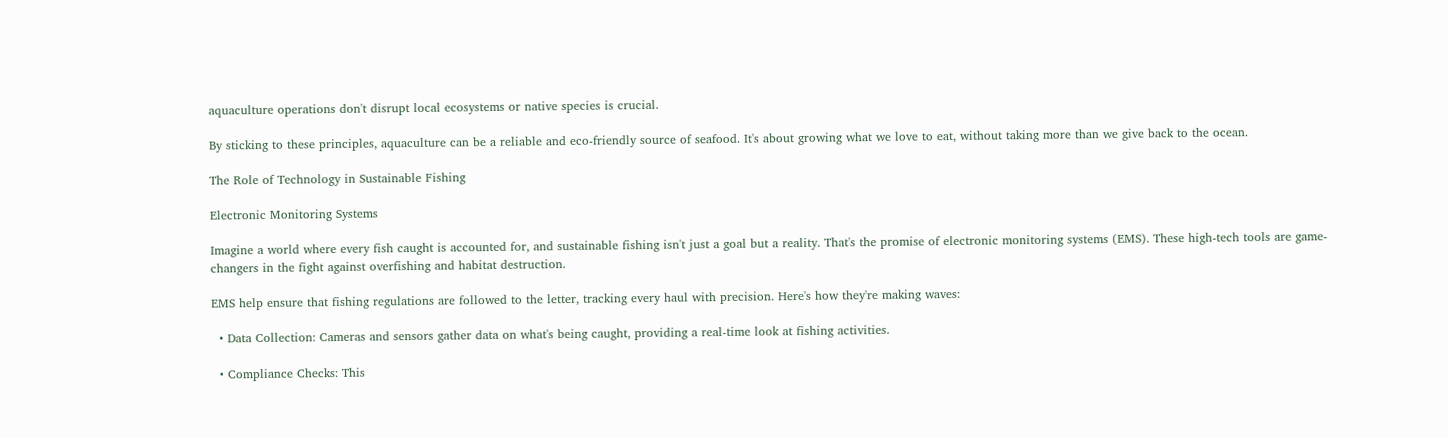aquaculture operations don't disrupt local ecosystems or native species is crucial.

By sticking to these principles, aquaculture can be a reliable and eco-friendly source of seafood. It's about growing what we love to eat, without taking more than we give back to the ocean.

The Role of Technology in Sustainable Fishing

Electronic Monitoring Systems

Imagine a world where every fish caught is accounted for, and sustainable fishing isn't just a goal but a reality. That's the promise of electronic monitoring systems (EMS). These high-tech tools are game-changers in the fight against overfishing and habitat destruction.

EMS help ensure that fishing regulations are followed to the letter, tracking every haul with precision. Here's how they're making waves:

  • Data Collection: Cameras and sensors gather data on what's being caught, providing a real-time look at fishing activities.

  • Compliance Checks: This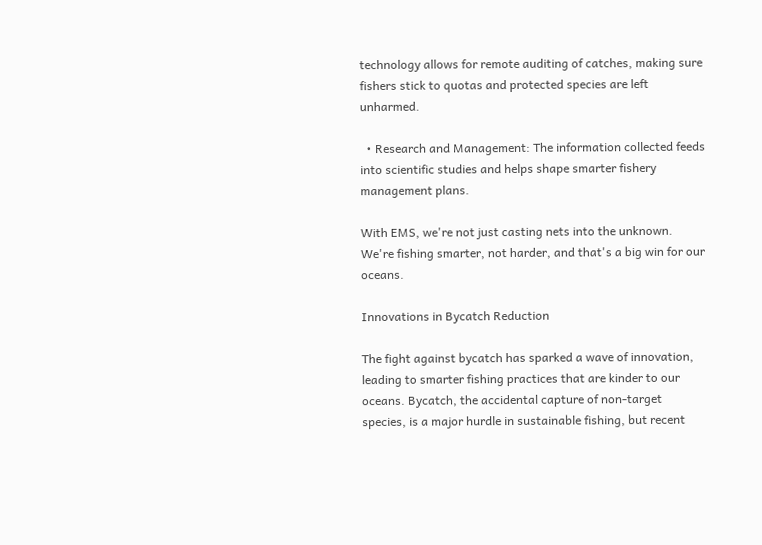technology allows for remote auditing of catches, making sure fishers stick to quotas and protected species are left unharmed.

  • Research and Management: The information collected feeds into scientific studies and helps shape smarter fishery management plans.

With EMS, we're not just casting nets into the unknown. We're fishing smarter, not harder, and that's a big win for our oceans.

Innovations in Bycatch Reduction

The fight against bycatch has sparked a wave of innovation, leading to smarter fishing practices that are kinder to our oceans. Bycatch, the accidental capture of non-target species, is a major hurdle in sustainable fishing, but recent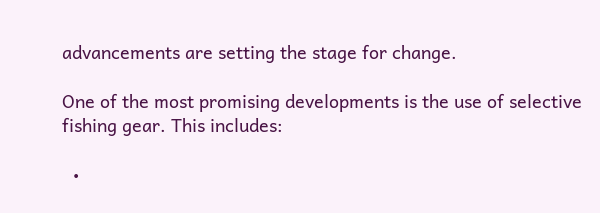advancements are setting the stage for change.

One of the most promising developments is the use of selective fishing gear. This includes:

  •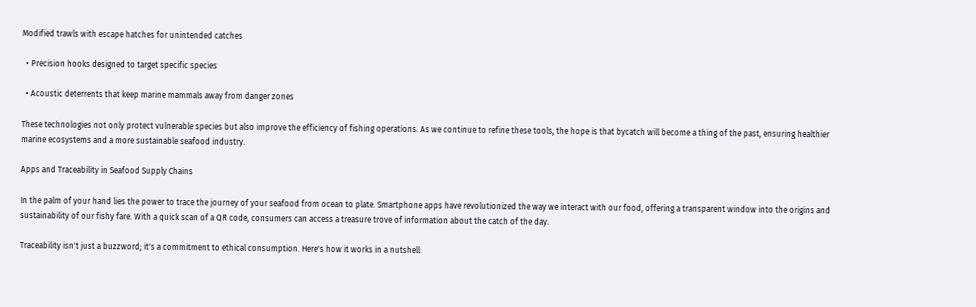Modified trawls with escape hatches for unintended catches

  • Precision hooks designed to target specific species

  • Acoustic deterrents that keep marine mammals away from danger zones

These technologies not only protect vulnerable species but also improve the efficiency of fishing operations. As we continue to refine these tools, the hope is that bycatch will become a thing of the past, ensuring healthier marine ecosystems and a more sustainable seafood industry.

Apps and Traceability in Seafood Supply Chains

In the palm of your hand lies the power to trace the journey of your seafood from ocean to plate. Smartphone apps have revolutionized the way we interact with our food, offering a transparent window into the origins and sustainability of our fishy fare. With a quick scan of a QR code, consumers can access a treasure trove of information about the catch of the day.

Traceability isn't just a buzzword; it's a commitment to ethical consumption. Here's how it works in a nutshell: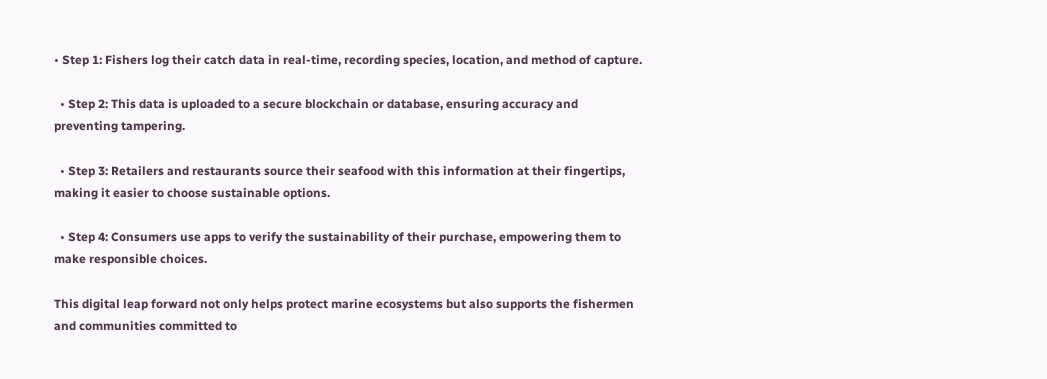• Step 1: Fishers log their catch data in real-time, recording species, location, and method of capture.

  • Step 2: This data is uploaded to a secure blockchain or database, ensuring accuracy and preventing tampering.

  • Step 3: Retailers and restaurants source their seafood with this information at their fingertips, making it easier to choose sustainable options.

  • Step 4: Consumers use apps to verify the sustainability of their purchase, empowering them to make responsible choices.

This digital leap forward not only helps protect marine ecosystems but also supports the fishermen and communities committed to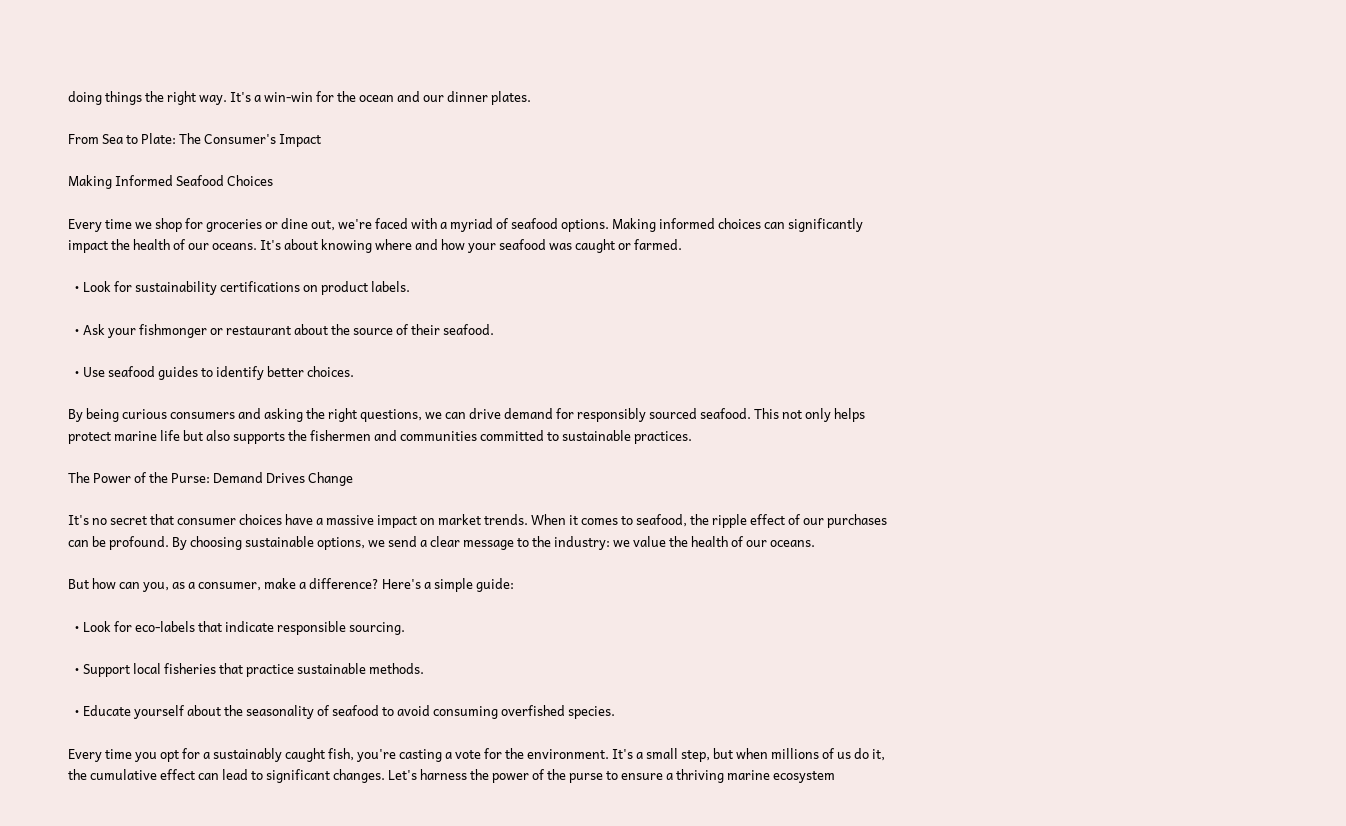doing things the right way. It's a win-win for the ocean and our dinner plates.

From Sea to Plate: The Consumer's Impact

Making Informed Seafood Choices

Every time we shop for groceries or dine out, we're faced with a myriad of seafood options. Making informed choices can significantly impact the health of our oceans. It's about knowing where and how your seafood was caught or farmed.

  • Look for sustainability certifications on product labels.

  • Ask your fishmonger or restaurant about the source of their seafood.

  • Use seafood guides to identify better choices.

By being curious consumers and asking the right questions, we can drive demand for responsibly sourced seafood. This not only helps protect marine life but also supports the fishermen and communities committed to sustainable practices.

The Power of the Purse: Demand Drives Change

It's no secret that consumer choices have a massive impact on market trends. When it comes to seafood, the ripple effect of our purchases can be profound. By choosing sustainable options, we send a clear message to the industry: we value the health of our oceans.

But how can you, as a consumer, make a difference? Here's a simple guide:

  • Look for eco-labels that indicate responsible sourcing.

  • Support local fisheries that practice sustainable methods.

  • Educate yourself about the seasonality of seafood to avoid consuming overfished species.

Every time you opt for a sustainably caught fish, you're casting a vote for the environment. It's a small step, but when millions of us do it, the cumulative effect can lead to significant changes. Let's harness the power of the purse to ensure a thriving marine ecosystem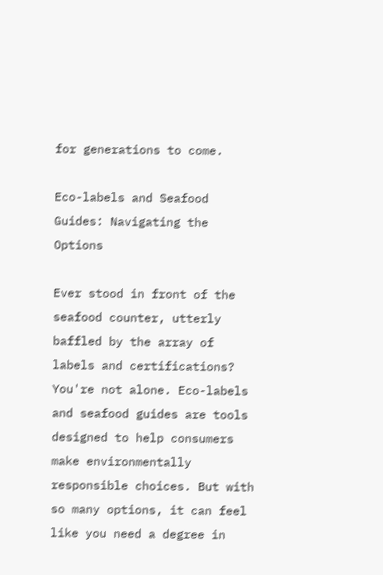for generations to come.

Eco-labels and Seafood Guides: Navigating the Options

Ever stood in front of the seafood counter, utterly baffled by the array of labels and certifications? You're not alone. Eco-labels and seafood guides are tools designed to help consumers make environmentally responsible choices. But with so many options, it can feel like you need a degree in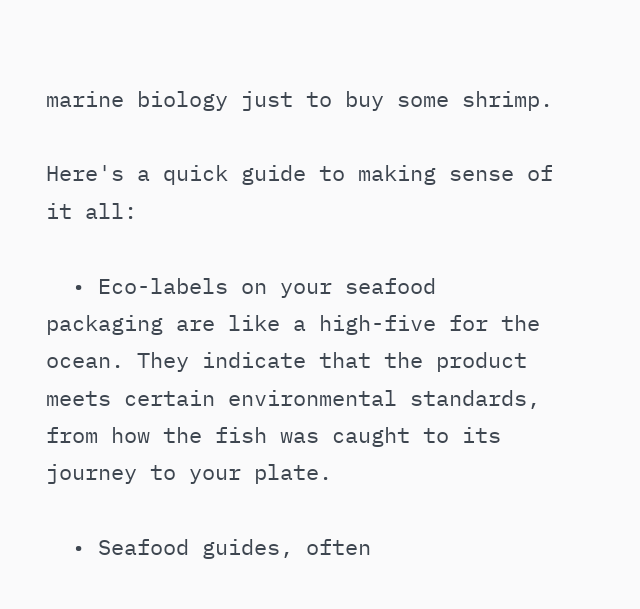marine biology just to buy some shrimp.

Here's a quick guide to making sense of it all:

  • Eco-labels on your seafood packaging are like a high-five for the ocean. They indicate that the product meets certain environmental standards, from how the fish was caught to its journey to your plate.

  • Seafood guides, often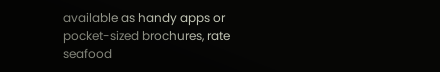available as handy apps or pocket-sized brochures, rate seafood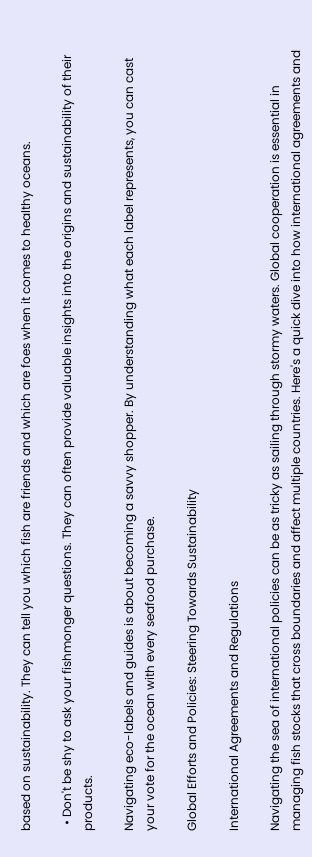based on sustainability. They can tell you which fish are friends and which are foes when it comes to healthy oceans.

  • Don't be shy to ask your fishmonger questions. They can often provide valuable insights into the origins and sustainability of their products.

Navigating eco-labels and guides is about becoming a savvy shopper. By understanding what each label represents, you can cast your vote for the ocean with every seafood purchase.

Global Efforts and Policies: Steering Towards Sustainability

International Agreements and Regulations

Navigating the sea of international policies can be as tricky as sailing through stormy waters. Global cooperation is essential in managing fish stocks that cross boundaries and affect multiple countries. Here's a quick dive into how international agreements and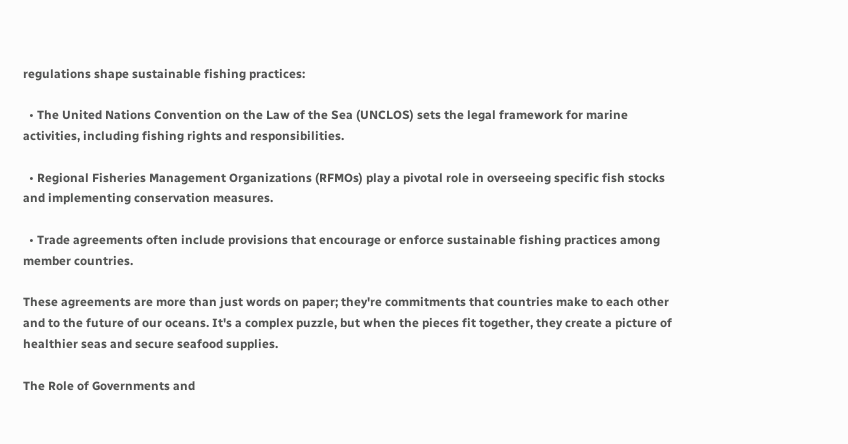regulations shape sustainable fishing practices:

  • The United Nations Convention on the Law of the Sea (UNCLOS) sets the legal framework for marine activities, including fishing rights and responsibilities.

  • Regional Fisheries Management Organizations (RFMOs) play a pivotal role in overseeing specific fish stocks and implementing conservation measures.

  • Trade agreements often include provisions that encourage or enforce sustainable fishing practices among member countries.

These agreements are more than just words on paper; they're commitments that countries make to each other and to the future of our oceans. It's a complex puzzle, but when the pieces fit together, they create a picture of healthier seas and secure seafood supplies.

The Role of Governments and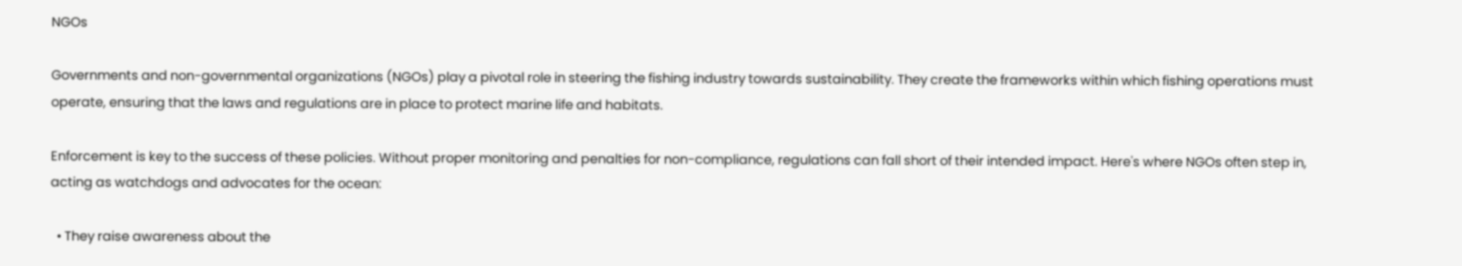NGOs

Governments and non-governmental organizations (NGOs) play a pivotal role in steering the fishing industry towards sustainability. They create the frameworks within which fishing operations must operate, ensuring that the laws and regulations are in place to protect marine life and habitats.

Enforcement is key to the success of these policies. Without proper monitoring and penalties for non-compliance, regulations can fall short of their intended impact. Here's where NGOs often step in, acting as watchdogs and advocates for the ocean:

  • They raise awareness about the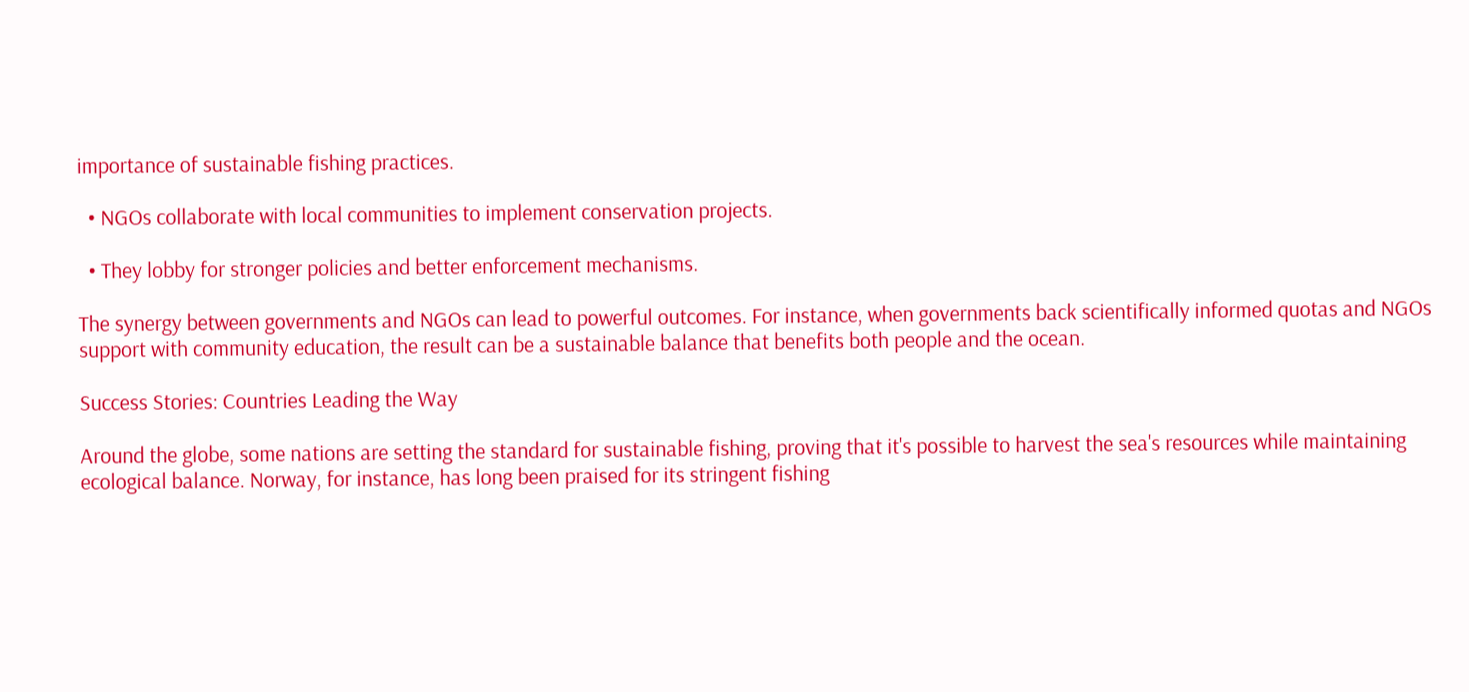importance of sustainable fishing practices.

  • NGOs collaborate with local communities to implement conservation projects.

  • They lobby for stronger policies and better enforcement mechanisms.

The synergy between governments and NGOs can lead to powerful outcomes. For instance, when governments back scientifically informed quotas and NGOs support with community education, the result can be a sustainable balance that benefits both people and the ocean.

Success Stories: Countries Leading the Way

Around the globe, some nations are setting the standard for sustainable fishing, proving that it's possible to harvest the sea's resources while maintaining ecological balance. Norway, for instance, has long been praised for its stringent fishing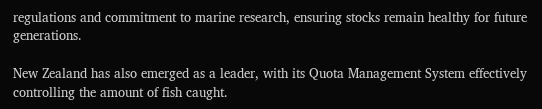regulations and commitment to marine research, ensuring stocks remain healthy for future generations.

New Zealand has also emerged as a leader, with its Quota Management System effectively controlling the amount of fish caught.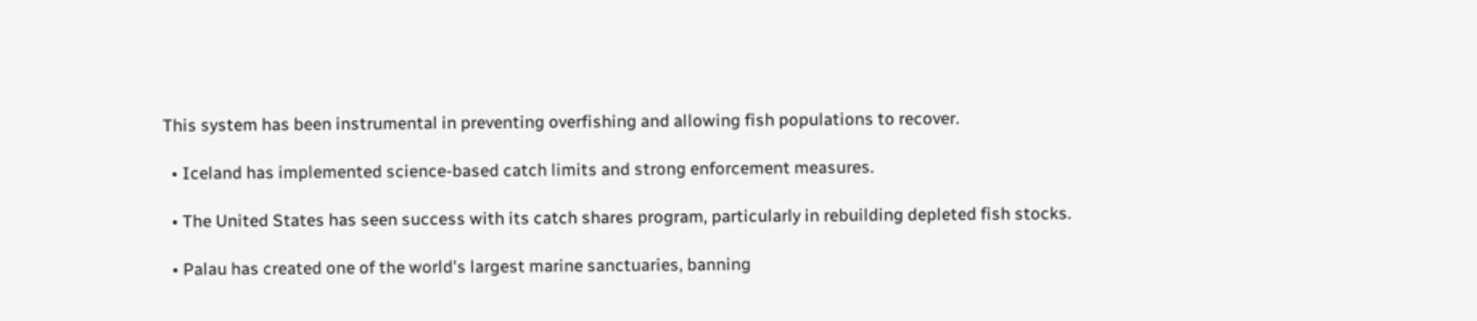This system has been instrumental in preventing overfishing and allowing fish populations to recover.

  • Iceland has implemented science-based catch limits and strong enforcement measures.

  • The United States has seen success with its catch shares program, particularly in rebuilding depleted fish stocks.

  • Palau has created one of the world's largest marine sanctuaries, banning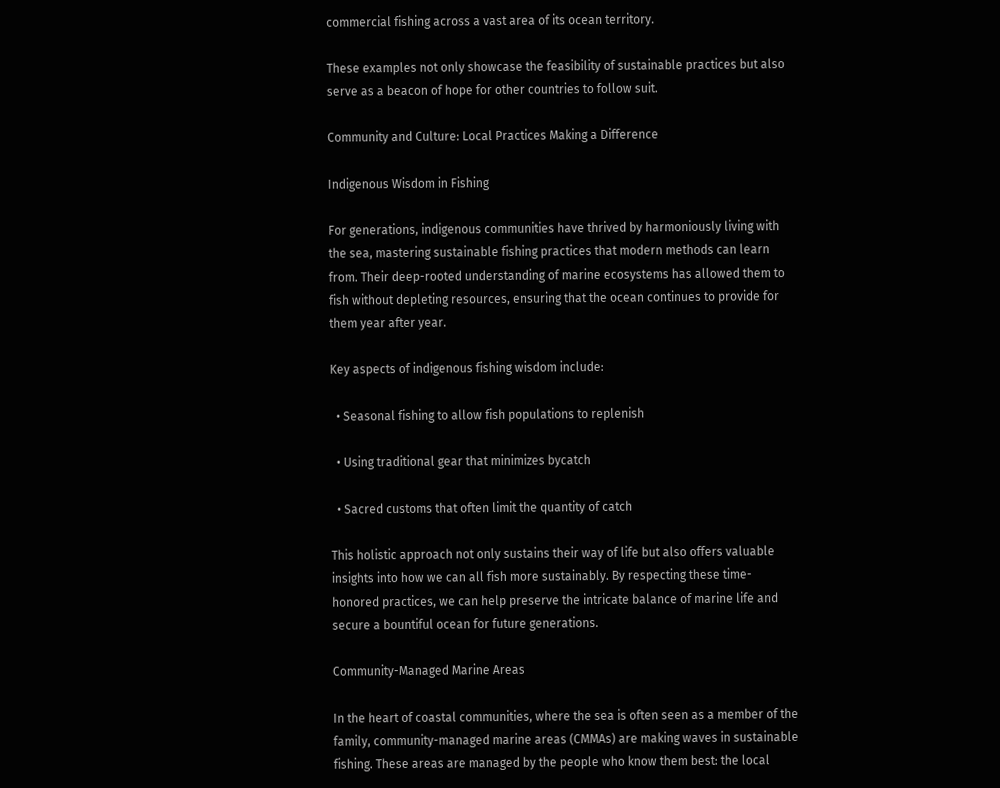commercial fishing across a vast area of its ocean territory.

These examples not only showcase the feasibility of sustainable practices but also serve as a beacon of hope for other countries to follow suit.

Community and Culture: Local Practices Making a Difference

Indigenous Wisdom in Fishing

For generations, indigenous communities have thrived by harmoniously living with the sea, mastering sustainable fishing practices that modern methods can learn from. Their deep-rooted understanding of marine ecosystems has allowed them to fish without depleting resources, ensuring that the ocean continues to provide for them year after year.

Key aspects of indigenous fishing wisdom include:

  • Seasonal fishing to allow fish populations to replenish

  • Using traditional gear that minimizes bycatch

  • Sacred customs that often limit the quantity of catch

This holistic approach not only sustains their way of life but also offers valuable insights into how we can all fish more sustainably. By respecting these time-honored practices, we can help preserve the intricate balance of marine life and secure a bountiful ocean for future generations.

Community-Managed Marine Areas

In the heart of coastal communities, where the sea is often seen as a member of the family, community-managed marine areas (CMMAs) are making waves in sustainable fishing. These areas are managed by the people who know them best: the local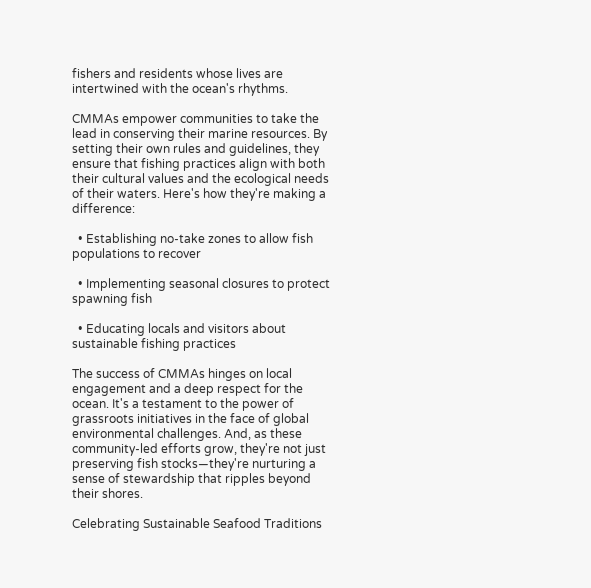fishers and residents whose lives are intertwined with the ocean's rhythms.

CMMAs empower communities to take the lead in conserving their marine resources. By setting their own rules and guidelines, they ensure that fishing practices align with both their cultural values and the ecological needs of their waters. Here's how they're making a difference:

  • Establishing no-take zones to allow fish populations to recover

  • Implementing seasonal closures to protect spawning fish

  • Educating locals and visitors about sustainable fishing practices

The success of CMMAs hinges on local engagement and a deep respect for the ocean. It's a testament to the power of grassroots initiatives in the face of global environmental challenges. And, as these community-led efforts grow, they're not just preserving fish stocks—they're nurturing a sense of stewardship that ripples beyond their shores.

Celebrating Sustainable Seafood Traditions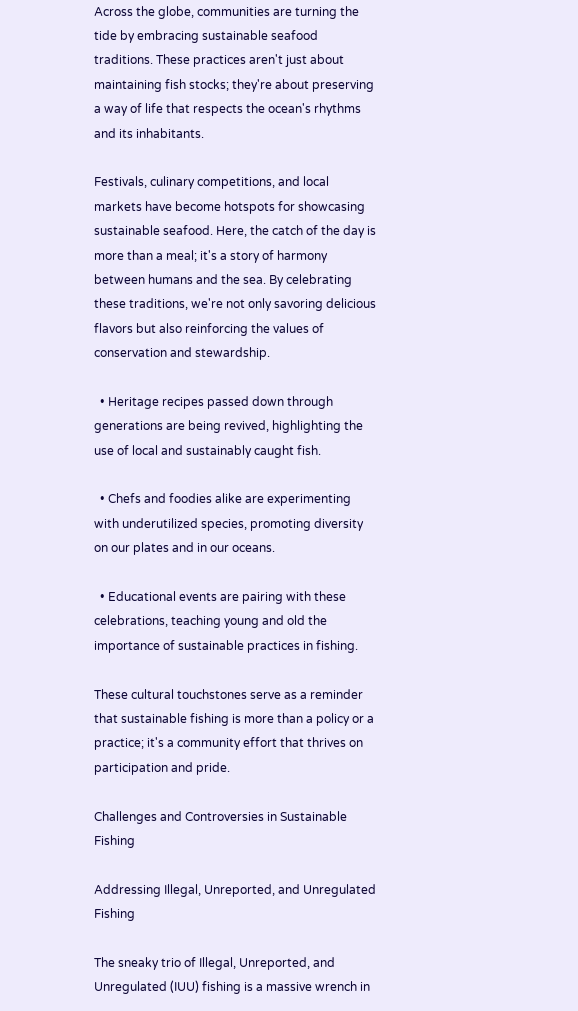Across the globe, communities are turning the tide by embracing sustainable seafood traditions. These practices aren't just about maintaining fish stocks; they're about preserving a way of life that respects the ocean's rhythms and its inhabitants.

Festivals, culinary competitions, and local markets have become hotspots for showcasing sustainable seafood. Here, the catch of the day is more than a meal; it's a story of harmony between humans and the sea. By celebrating these traditions, we're not only savoring delicious flavors but also reinforcing the values of conservation and stewardship.

  • Heritage recipes passed down through generations are being revived, highlighting the use of local and sustainably caught fish.

  • Chefs and foodies alike are experimenting with underutilized species, promoting diversity on our plates and in our oceans.

  • Educational events are pairing with these celebrations, teaching young and old the importance of sustainable practices in fishing.

These cultural touchstones serve as a reminder that sustainable fishing is more than a policy or a practice; it's a community effort that thrives on participation and pride.

Challenges and Controversies in Sustainable Fishing

Addressing Illegal, Unreported, and Unregulated Fishing

The sneaky trio of Illegal, Unreported, and Unregulated (IUU) fishing is a massive wrench in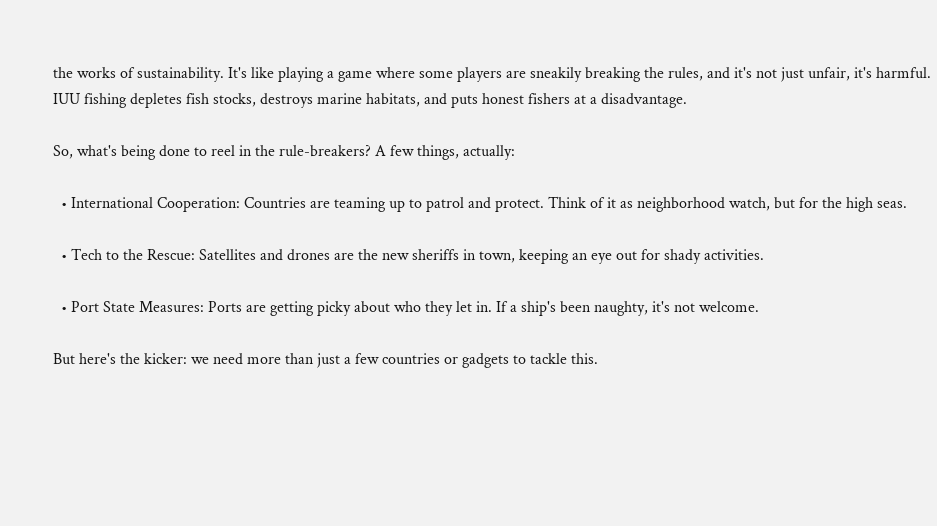the works of sustainability. It's like playing a game where some players are sneakily breaking the rules, and it's not just unfair, it's harmful. IUU fishing depletes fish stocks, destroys marine habitats, and puts honest fishers at a disadvantage.

So, what's being done to reel in the rule-breakers? A few things, actually:

  • International Cooperation: Countries are teaming up to patrol and protect. Think of it as neighborhood watch, but for the high seas.

  • Tech to the Rescue: Satellites and drones are the new sheriffs in town, keeping an eye out for shady activities.

  • Port State Measures: Ports are getting picky about who they let in. If a ship's been naughty, it's not welcome.

But here's the kicker: we need more than just a few countries or gadgets to tackle this.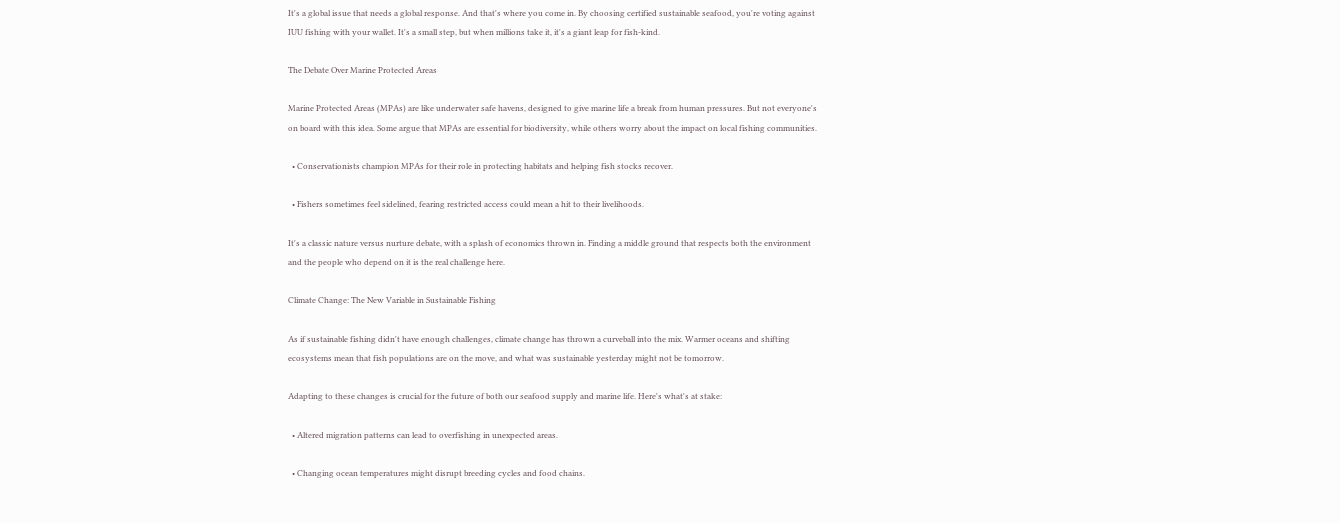It's a global issue that needs a global response. And that's where you come in. By choosing certified sustainable seafood, you're voting against IUU fishing with your wallet. It's a small step, but when millions take it, it's a giant leap for fish-kind.

The Debate Over Marine Protected Areas

Marine Protected Areas (MPAs) are like underwater safe havens, designed to give marine life a break from human pressures. But not everyone's on board with this idea. Some argue that MPAs are essential for biodiversity, while others worry about the impact on local fishing communities.

  • Conservationists champion MPAs for their role in protecting habitats and helping fish stocks recover.

  • Fishers sometimes feel sidelined, fearing restricted access could mean a hit to their livelihoods.

It's a classic nature versus nurture debate, with a splash of economics thrown in. Finding a middle ground that respects both the environment and the people who depend on it is the real challenge here.

Climate Change: The New Variable in Sustainable Fishing

As if sustainable fishing didn't have enough challenges, climate change has thrown a curveball into the mix. Warmer oceans and shifting ecosystems mean that fish populations are on the move, and what was sustainable yesterday might not be tomorrow.

Adapting to these changes is crucial for the future of both our seafood supply and marine life. Here's what's at stake:

  • Altered migration patterns can lead to overfishing in unexpected areas.

  • Changing ocean temperatures might disrupt breeding cycles and food chains.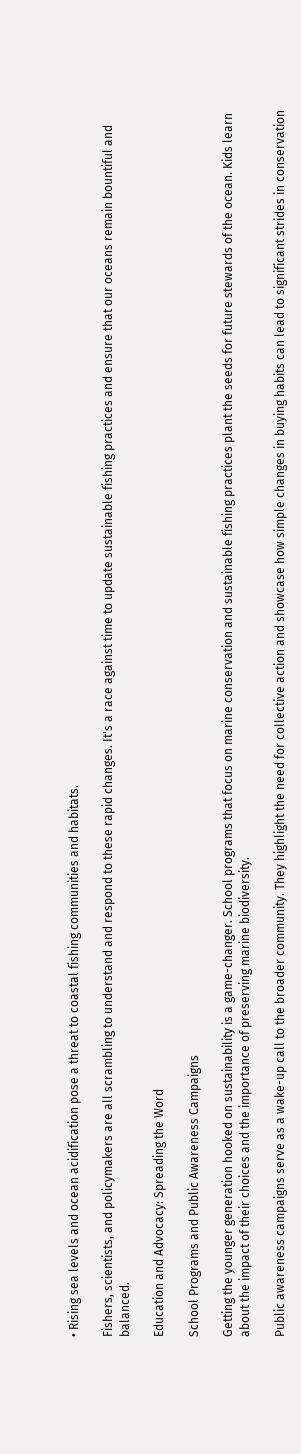• Rising sea levels and ocean acidification pose a threat to coastal fishing communities and habitats.

Fishers, scientists, and policymakers are all scrambling to understand and respond to these rapid changes. It's a race against time to update sustainable fishing practices and ensure that our oceans remain bountiful and balanced.

Education and Advocacy: Spreading the Word

School Programs and Public Awareness Campaigns

Getting the younger generation hooked on sustainability is a game-changer. School programs that focus on marine conservation and sustainable fishing practices plant the seeds for future stewards of the ocean. Kids learn about the impact of their choices and the importance of preserving marine biodiversity.

Public awareness campaigns serve as a wake-up call to the broader community. They highlight the need for collective action and showcase how simple changes in buying habits can lead to significant strides in conservation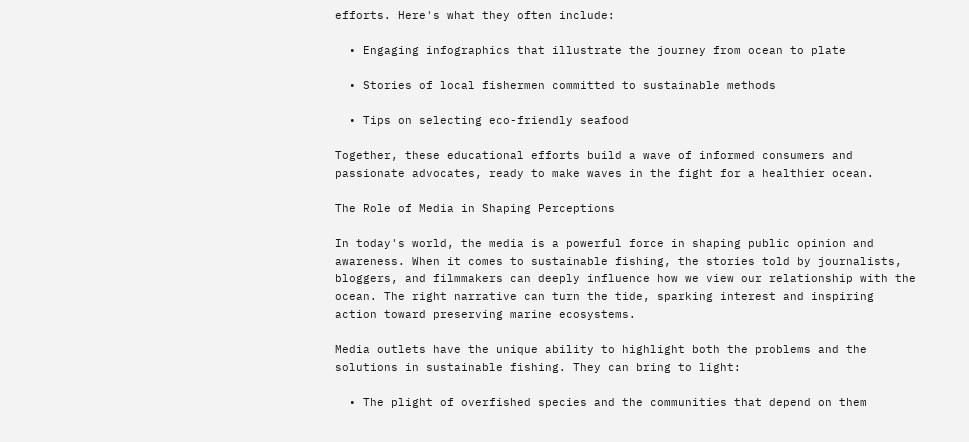efforts. Here's what they often include:

  • Engaging infographics that illustrate the journey from ocean to plate

  • Stories of local fishermen committed to sustainable methods

  • Tips on selecting eco-friendly seafood

Together, these educational efforts build a wave of informed consumers and passionate advocates, ready to make waves in the fight for a healthier ocean.

The Role of Media in Shaping Perceptions

In today's world, the media is a powerful force in shaping public opinion and awareness. When it comes to sustainable fishing, the stories told by journalists, bloggers, and filmmakers can deeply influence how we view our relationship with the ocean. The right narrative can turn the tide, sparking interest and inspiring action toward preserving marine ecosystems.

Media outlets have the unique ability to highlight both the problems and the solutions in sustainable fishing. They can bring to light:

  • The plight of overfished species and the communities that depend on them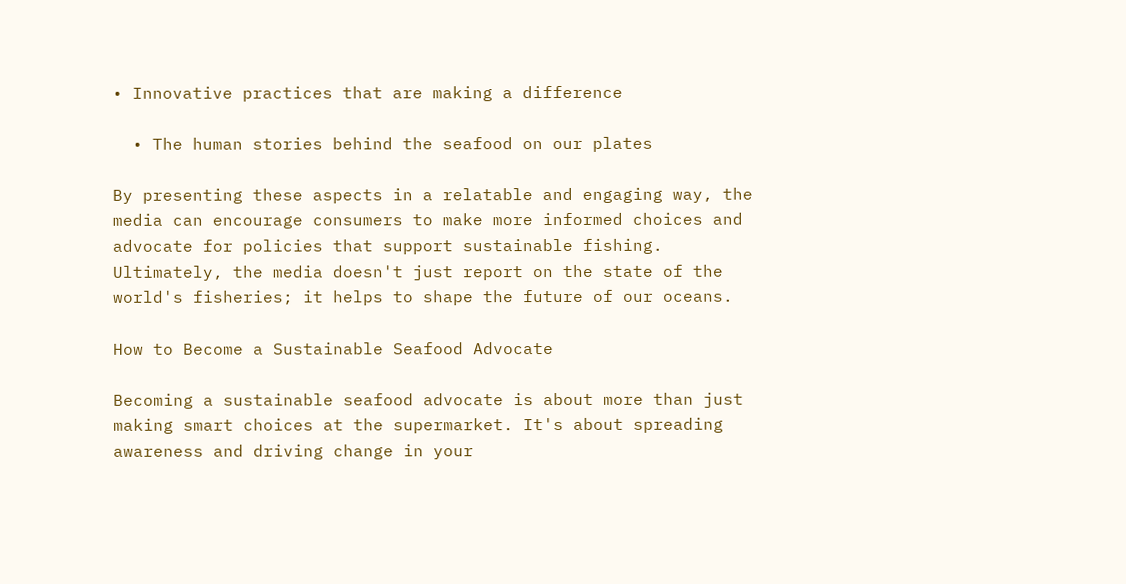• Innovative practices that are making a difference

  • The human stories behind the seafood on our plates

By presenting these aspects in a relatable and engaging way, the media can encourage consumers to make more informed choices and advocate for policies that support sustainable fishing. Ultimately, the media doesn't just report on the state of the world's fisheries; it helps to shape the future of our oceans.

How to Become a Sustainable Seafood Advocate

Becoming a sustainable seafood advocate is about more than just making smart choices at the supermarket. It's about spreading awareness and driving change in your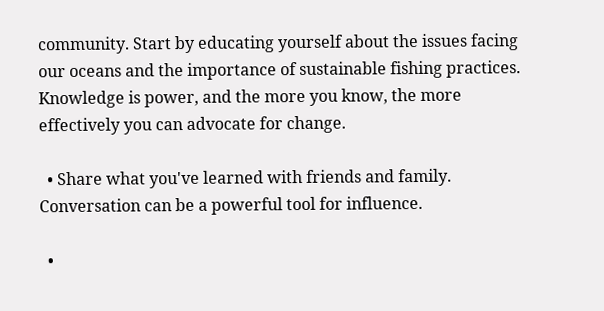community. Start by educating yourself about the issues facing our oceans and the importance of sustainable fishing practices. Knowledge is power, and the more you know, the more effectively you can advocate for change.

  • Share what you've learned with friends and family. Conversation can be a powerful tool for influence.

  •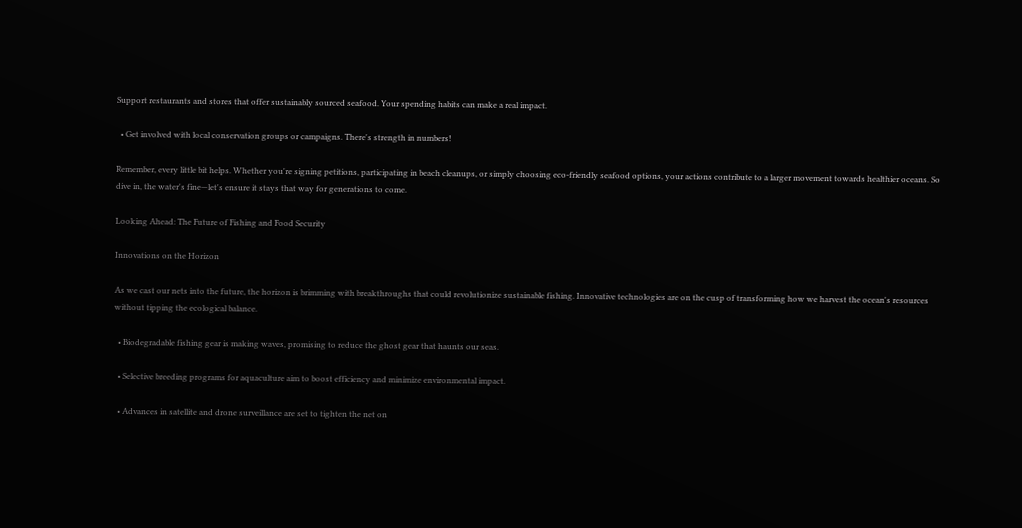Support restaurants and stores that offer sustainably sourced seafood. Your spending habits can make a real impact.

  • Get involved with local conservation groups or campaigns. There's strength in numbers!

Remember, every little bit helps. Whether you're signing petitions, participating in beach cleanups, or simply choosing eco-friendly seafood options, your actions contribute to a larger movement towards healthier oceans. So dive in, the water's fine—let's ensure it stays that way for generations to come.

Looking Ahead: The Future of Fishing and Food Security

Innovations on the Horizon

As we cast our nets into the future, the horizon is brimming with breakthroughs that could revolutionize sustainable fishing. Innovative technologies are on the cusp of transforming how we harvest the ocean's resources without tipping the ecological balance.

  • Biodegradable fishing gear is making waves, promising to reduce the ghost gear that haunts our seas.

  • Selective breeding programs for aquaculture aim to boost efficiency and minimize environmental impact.

  • Advances in satellite and drone surveillance are set to tighten the net on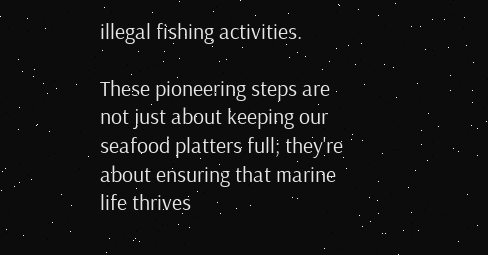illegal fishing activities.

These pioneering steps are not just about keeping our seafood platters full; they're about ensuring that marine life thrives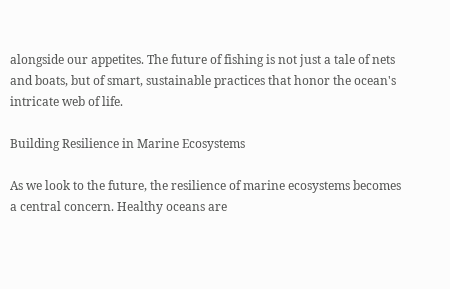alongside our appetites. The future of fishing is not just a tale of nets and boats, but of smart, sustainable practices that honor the ocean's intricate web of life.

Building Resilience in Marine Ecosystems

As we look to the future, the resilience of marine ecosystems becomes a central concern. Healthy oceans are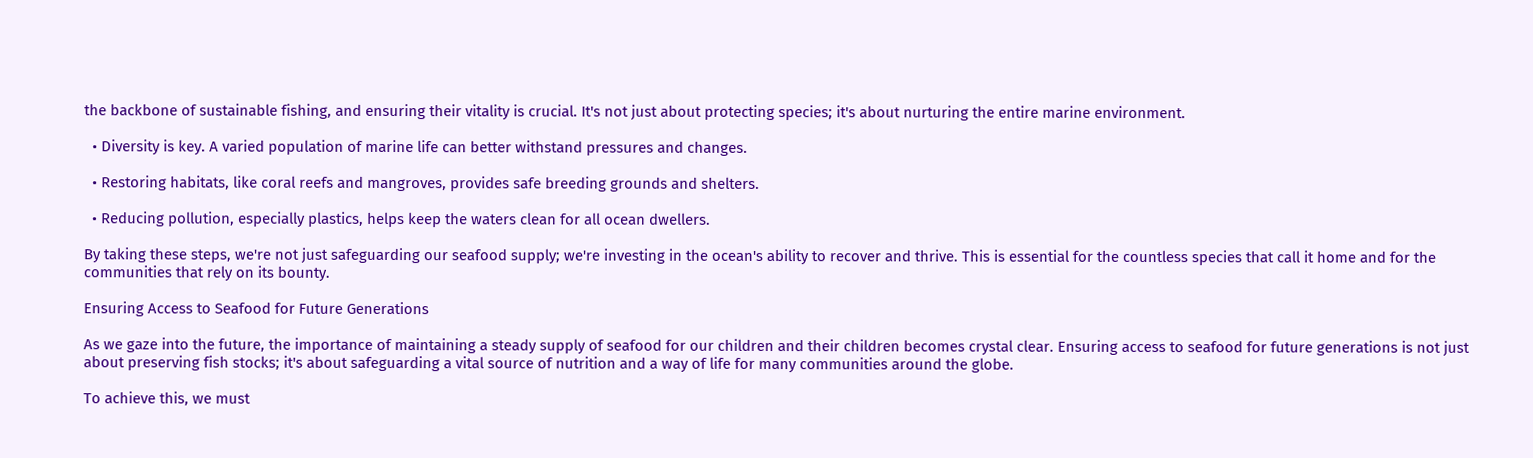the backbone of sustainable fishing, and ensuring their vitality is crucial. It's not just about protecting species; it's about nurturing the entire marine environment.

  • Diversity is key. A varied population of marine life can better withstand pressures and changes.

  • Restoring habitats, like coral reefs and mangroves, provides safe breeding grounds and shelters.

  • Reducing pollution, especially plastics, helps keep the waters clean for all ocean dwellers.

By taking these steps, we're not just safeguarding our seafood supply; we're investing in the ocean's ability to recover and thrive. This is essential for the countless species that call it home and for the communities that rely on its bounty.

Ensuring Access to Seafood for Future Generations

As we gaze into the future, the importance of maintaining a steady supply of seafood for our children and their children becomes crystal clear. Ensuring access to seafood for future generations is not just about preserving fish stocks; it's about safeguarding a vital source of nutrition and a way of life for many communities around the globe.

To achieve this, we must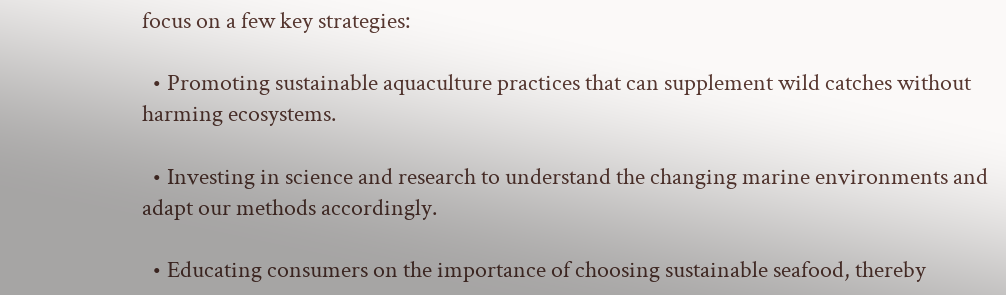focus on a few key strategies:

  • Promoting sustainable aquaculture practices that can supplement wild catches without harming ecosystems.

  • Investing in science and research to understand the changing marine environments and adapt our methods accordingly.

  • Educating consumers on the importance of choosing sustainable seafood, thereby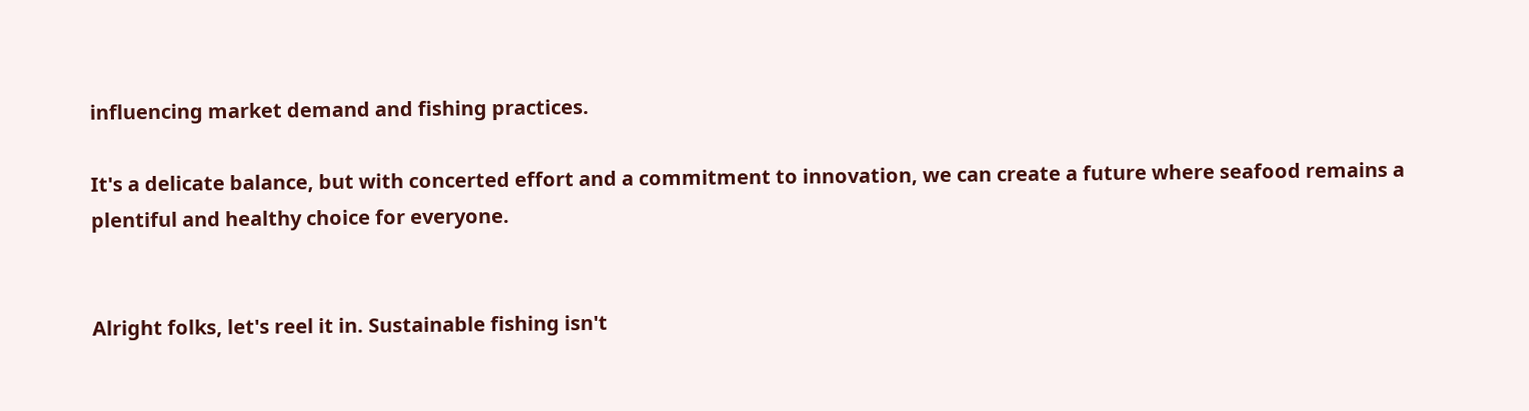influencing market demand and fishing practices.

It's a delicate balance, but with concerted effort and a commitment to innovation, we can create a future where seafood remains a plentiful and healthy choice for everyone.


Alright folks, let's reel it in. Sustainable fishing isn't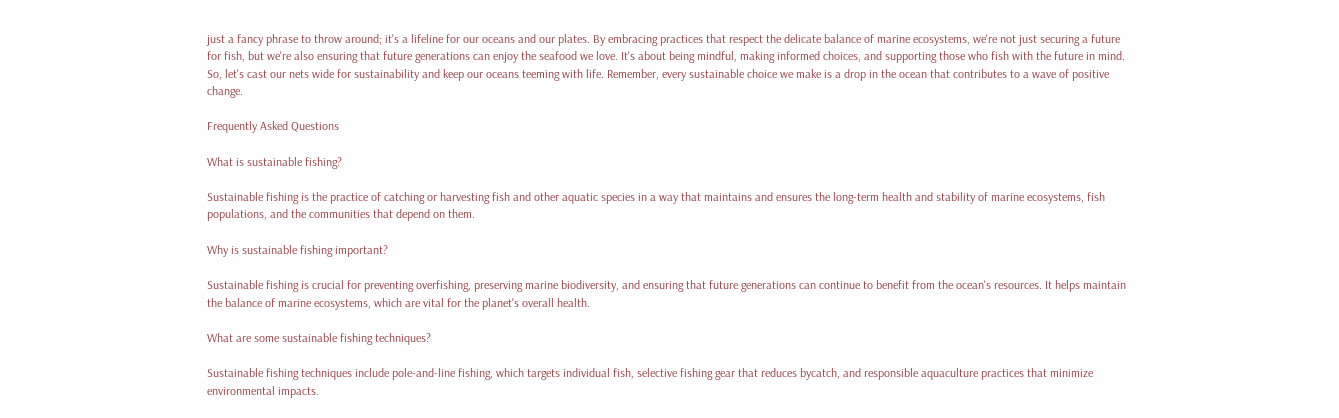just a fancy phrase to throw around; it's a lifeline for our oceans and our plates. By embracing practices that respect the delicate balance of marine ecosystems, we're not just securing a future for fish, but we're also ensuring that future generations can enjoy the seafood we love. It's about being mindful, making informed choices, and supporting those who fish with the future in mind. So, let's cast our nets wide for sustainability and keep our oceans teeming with life. Remember, every sustainable choice we make is a drop in the ocean that contributes to a wave of positive change.

Frequently Asked Questions

What is sustainable fishing?

Sustainable fishing is the practice of catching or harvesting fish and other aquatic species in a way that maintains and ensures the long-term health and stability of marine ecosystems, fish populations, and the communities that depend on them.

Why is sustainable fishing important?

Sustainable fishing is crucial for preventing overfishing, preserving marine biodiversity, and ensuring that future generations can continue to benefit from the ocean's resources. It helps maintain the balance of marine ecosystems, which are vital for the planet's overall health.

What are some sustainable fishing techniques?

Sustainable fishing techniques include pole-and-line fishing, which targets individual fish, selective fishing gear that reduces bycatch, and responsible aquaculture practices that minimize environmental impacts.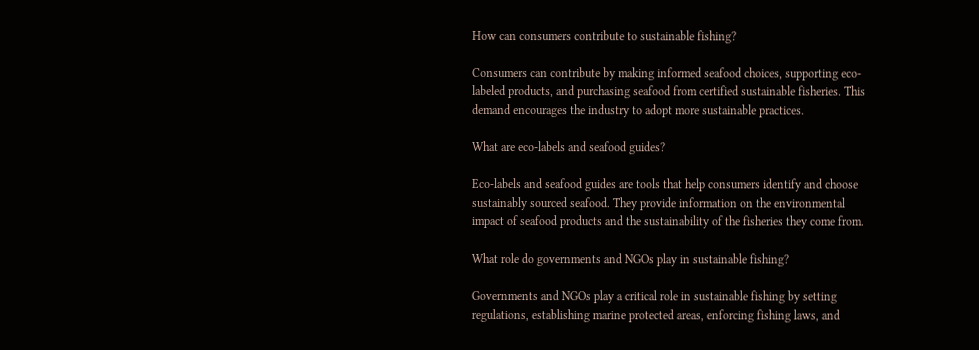How can consumers contribute to sustainable fishing?

Consumers can contribute by making informed seafood choices, supporting eco-labeled products, and purchasing seafood from certified sustainable fisheries. This demand encourages the industry to adopt more sustainable practices.

What are eco-labels and seafood guides?

Eco-labels and seafood guides are tools that help consumers identify and choose sustainably sourced seafood. They provide information on the environmental impact of seafood products and the sustainability of the fisheries they come from.

What role do governments and NGOs play in sustainable fishing?

Governments and NGOs play a critical role in sustainable fishing by setting regulations, establishing marine protected areas, enforcing fishing laws, and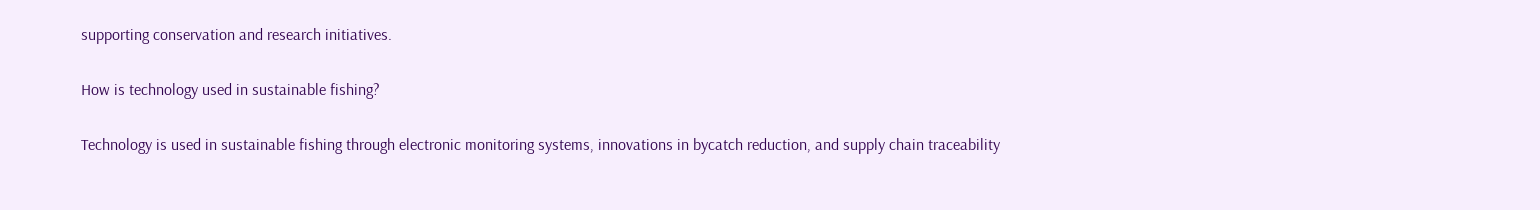supporting conservation and research initiatives.

How is technology used in sustainable fishing?

Technology is used in sustainable fishing through electronic monitoring systems, innovations in bycatch reduction, and supply chain traceability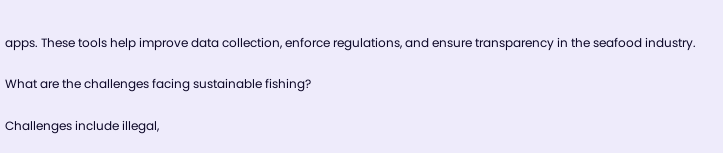apps. These tools help improve data collection, enforce regulations, and ensure transparency in the seafood industry.

What are the challenges facing sustainable fishing?

Challenges include illegal,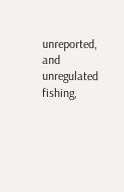unreported, and unregulated fishing,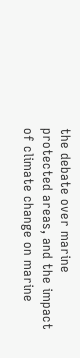the debate over marine protected areas, and the impact of climate change on marine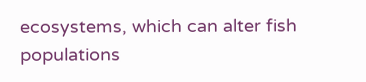ecosystems, which can alter fish populations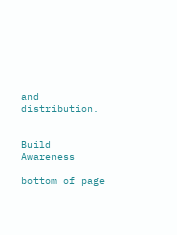and distribution.


Build Awareness

bottom of page